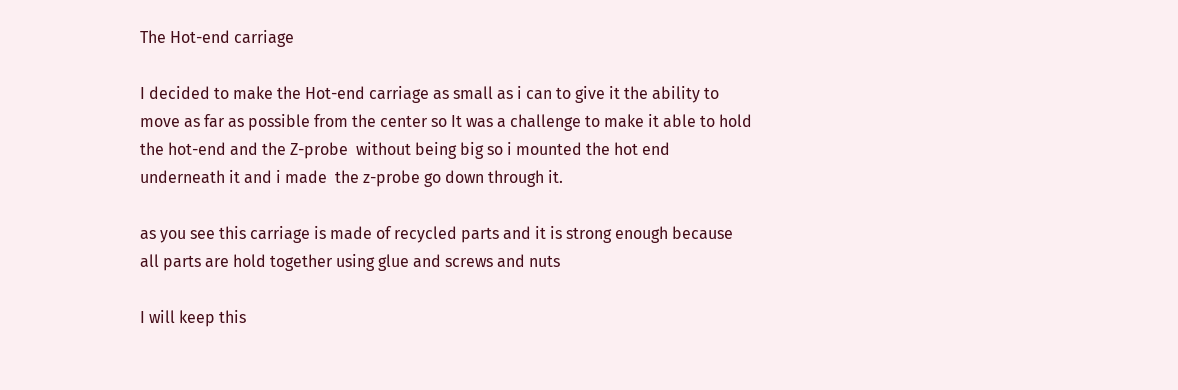The Hot-end carriage

I decided to make the Hot-end carriage as small as i can to give it the ability to move as far as possible from the center so It was a challenge to make it able to hold the hot-end and the Z-probe  without being big so i mounted the hot end underneath it and i made  the z-probe go down through it.

as you see this carriage is made of recycled parts and it is strong enough because all parts are hold together using glue and screws and nuts

I will keep this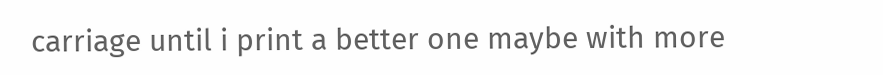carriage until i print a better one maybe with more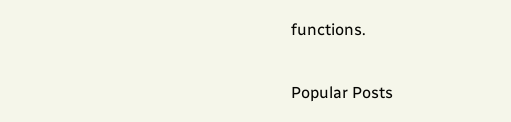functions.


Popular Posts